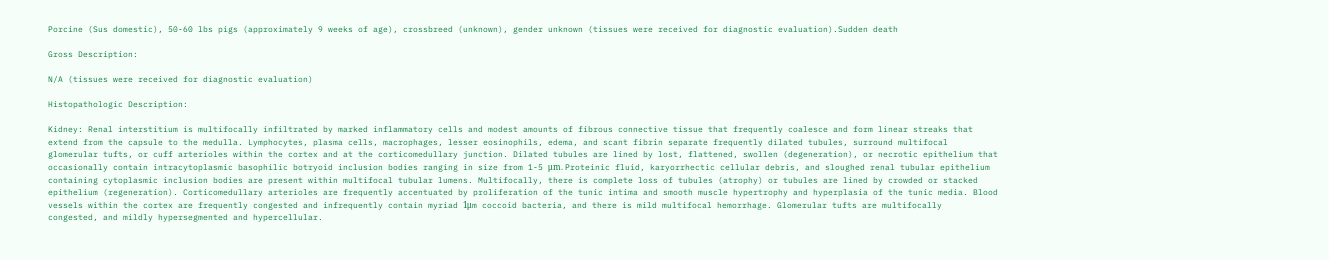Porcine (Sus domestic), 50-60 lbs pigs (approximately 9 weeks of age), crossbreed (unknown), gender unknown (tissues were received for diagnostic evaluation).Sudden death

Gross Description:

N/A (tissues were received for diagnostic evaluation)

Histopathologic Description:

Kidney: Renal interstitium is multifocally infiltrated by marked inflammatory cells and modest amounts of fibrous connective tissue that frequently coalesce and form linear streaks that extend from the capsule to the medulla. Lymphocytes, plasma cells, macrophages, lesser eosinophils, edema, and scant fibrin separate frequently dilated tubules, surround multifocal glomerular tufts, or cuff arterioles within the cortex and at the corticomedullary junction. Dilated tubules are lined by lost, flattened, swollen (degeneration), or necrotic epithelium that occasionally contain intracytoplasmic basophilic botryoid inclusion bodies ranging in size from 1-5 μm. Proteinic fluid, karyorrhectic cellular debris, and sloughed renal tubular epithelium containing cytoplasmic inclusion bodies are present within multifocal tubular lumens. Multifocally, there is complete loss of tubules (atrophy) or tubules are lined by crowded or stacked epithelium (regeneration). Corticomedullary arterioles are frequently accentuated by proliferation of the tunic intima and smooth muscle hypertrophy and hyperplasia of the tunic media. Blood vessels within the cortex are frequently congested and infrequently contain myriad 1μm coccoid bacteria, and there is mild multifocal hemorrhage. Glomerular tufts are multifocally congested, and mildly hypersegmented and hypercellular.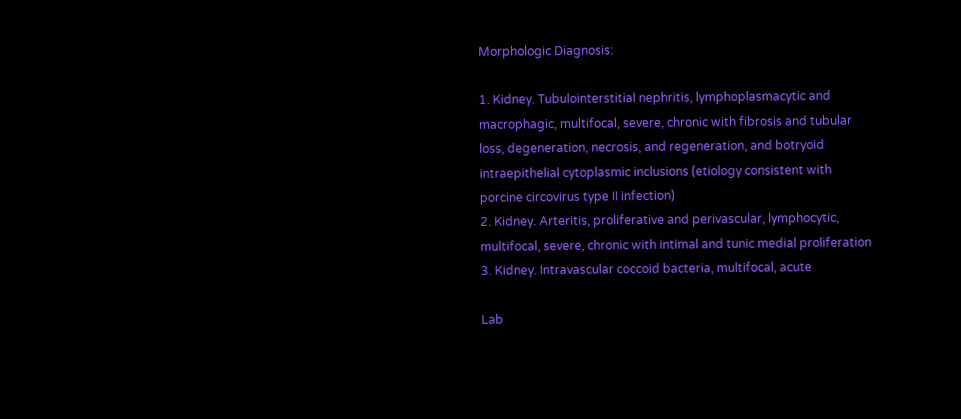Morphologic Diagnosis:

1. Kidney. Tubulointerstitial nephritis, lymphoplasmacytic and macrophagic, multifocal, severe, chronic with fibrosis and tubular loss, degeneration, necrosis, and regeneration, and botryoid intraepithelial cytoplasmic inclusions (etiology consistent with porcine circovirus type II infection)
2. Kidney. Arteritis, proliferative and perivascular, lymphocytic, multifocal, severe, chronic with intimal and tunic medial proliferation
3. Kidney. Intravascular coccoid bacteria, multifocal, acute

Lab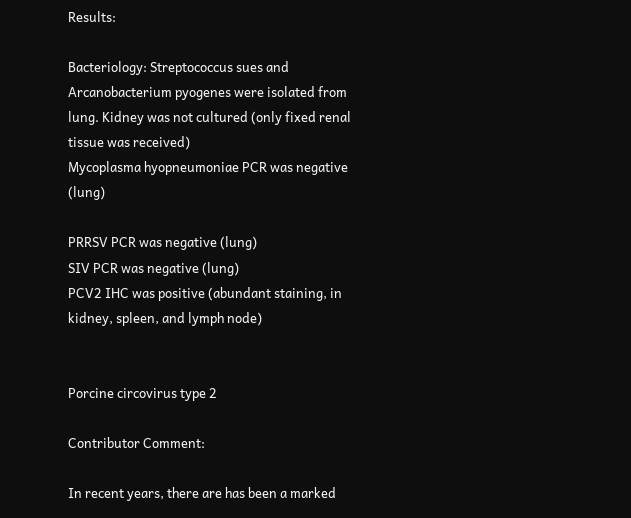Results:

Bacteriology: Streptococcus sues and Arcanobacterium pyogenes were isolated from lung. Kidney was not cultured (only fixed renal tissue was received)
Mycoplasma hyopneumoniae PCR was negative (lung)

PRRSV PCR was negative (lung)
SIV PCR was negative (lung)
PCV2 IHC was positive (abundant staining, in kidney, spleen, and lymph node)


Porcine circovirus type 2

Contributor Comment:

In recent years, there are has been a marked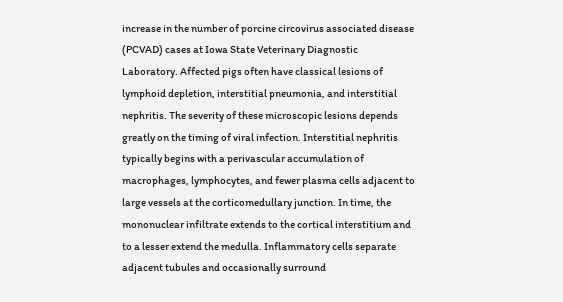increase in the number of porcine circovirus associated disease (PCVAD) cases at Iowa State Veterinary Diagnostic Laboratory. Affected pigs often have classical lesions of lymphoid depletion, interstitial pneumonia, and interstitial nephritis. The severity of these microscopic lesions depends greatly on the timing of viral infection. Interstitial nephritis typically begins with a perivascular accumulation of macrophages, lymphocytes, and fewer plasma cells adjacent to large vessels at the corticomedullary junction. In time, the mononuclear infiltrate extends to the cortical interstitium and to a lesser extend the medulla. Inflammatory cells separate adjacent tubules and occasionally surround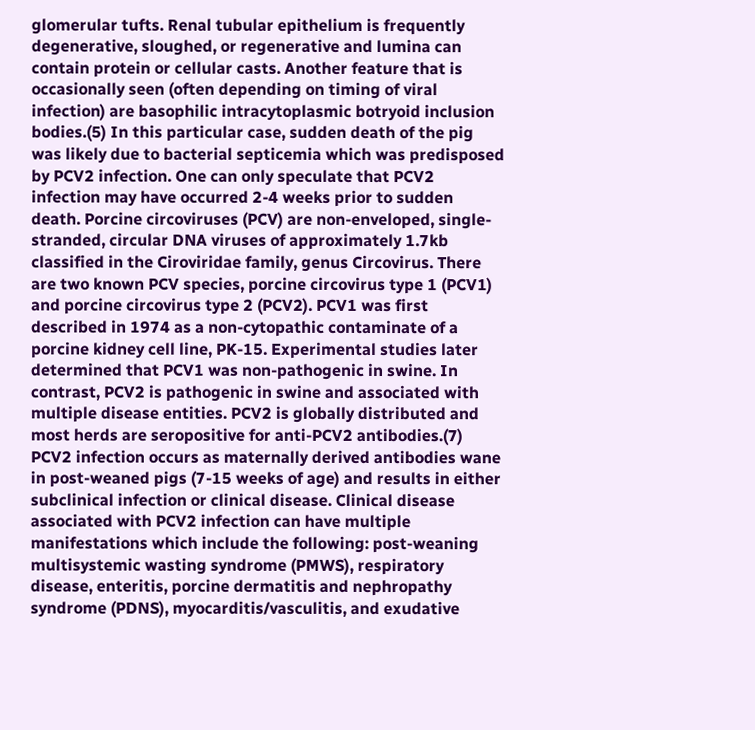glomerular tufts. Renal tubular epithelium is frequently degenerative, sloughed, or regenerative and lumina can contain protein or cellular casts. Another feature that is occasionally seen (often depending on timing of viral infection) are basophilic intracytoplasmic botryoid inclusion bodies.(5) In this particular case, sudden death of the pig was likely due to bacterial septicemia which was predisposed by PCV2 infection. One can only speculate that PCV2 infection may have occurred 2-4 weeks prior to sudden death. Porcine circoviruses (PCV) are non-enveloped, single-stranded, circular DNA viruses of approximately 1.7kb classified in the Ciroviridae family, genus Circovirus. There are two known PCV species, porcine circovirus type 1 (PCV1) and porcine circovirus type 2 (PCV2). PCV1 was first described in 1974 as a non-cytopathic contaminate of a porcine kidney cell line, PK-15. Experimental studies later determined that PCV1 was non-pathogenic in swine. In contrast, PCV2 is pathogenic in swine and associated with multiple disease entities. PCV2 is globally distributed and most herds are seropositive for anti-PCV2 antibodies.(7) PCV2 infection occurs as maternally derived antibodies wane in post-weaned pigs (7-15 weeks of age) and results in either subclinical infection or clinical disease. Clinical disease associated with PCV2 infection can have multiple manifestations which include the following: post-weaning multisystemic wasting syndrome (PMWS), respiratory disease, enteritis, porcine dermatitis and nephropathy syndrome (PDNS), myocarditis/vasculitis, and exudative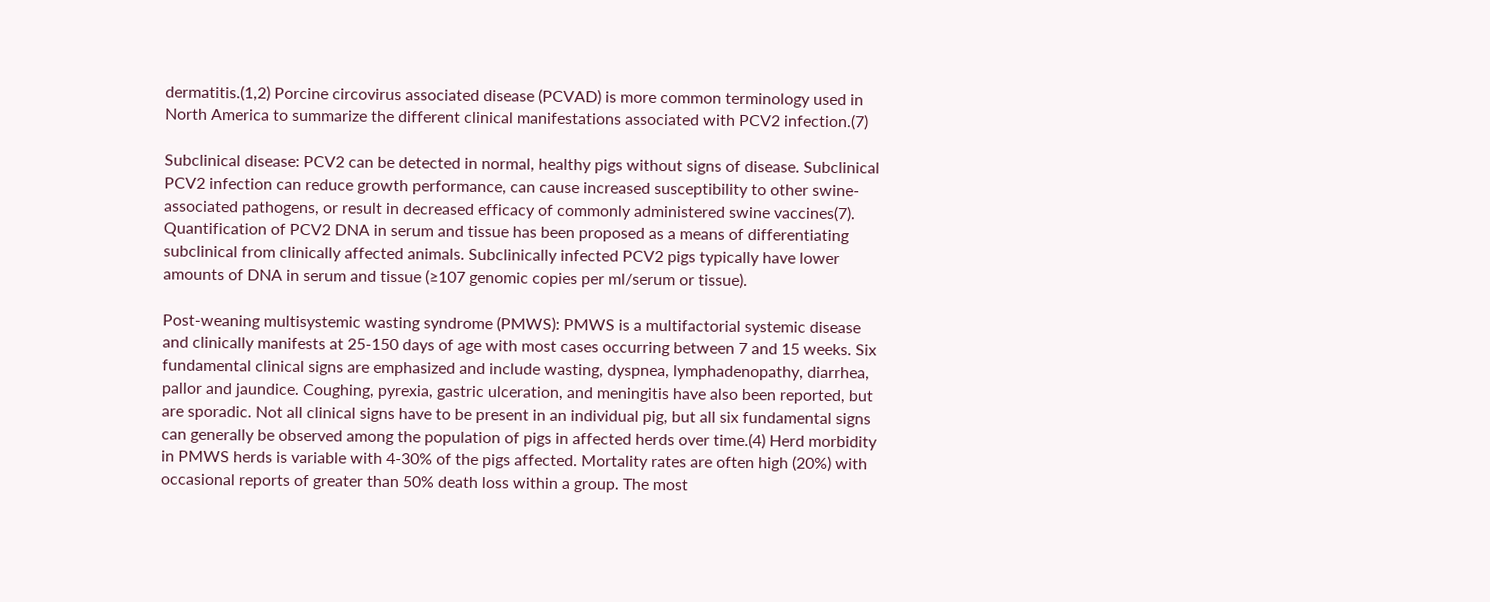dermatitis.(1,2) Porcine circovirus associated disease (PCVAD) is more common terminology used in North America to summarize the different clinical manifestations associated with PCV2 infection.(7)

Subclinical disease: PCV2 can be detected in normal, healthy pigs without signs of disease. Subclinical PCV2 infection can reduce growth performance, can cause increased susceptibility to other swine-associated pathogens, or result in decreased efficacy of commonly administered swine vaccines(7). Quantification of PCV2 DNA in serum and tissue has been proposed as a means of differentiating subclinical from clinically affected animals. Subclinically infected PCV2 pigs typically have lower amounts of DNA in serum and tissue (≥107 genomic copies per ml/serum or tissue).

Post-weaning multisystemic wasting syndrome (PMWS): PMWS is a multifactorial systemic disease and clinically manifests at 25-150 days of age with most cases occurring between 7 and 15 weeks. Six fundamental clinical signs are emphasized and include wasting, dyspnea, lymphadenopathy, diarrhea, pallor and jaundice. Coughing, pyrexia, gastric ulceration, and meningitis have also been reported, but are sporadic. Not all clinical signs have to be present in an individual pig, but all six fundamental signs can generally be observed among the population of pigs in affected herds over time.(4) Herd morbidity in PMWS herds is variable with 4-30% of the pigs affected. Mortality rates are often high (20%) with occasional reports of greater than 50% death loss within a group. The most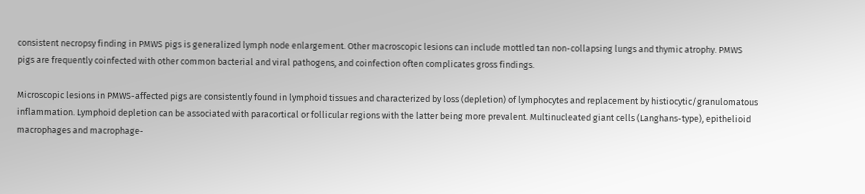consistent necropsy finding in PMWS pigs is generalized lymph node enlargement. Other macroscopic lesions can include mottled tan non-collapsing lungs and thymic atrophy. PMWS pigs are frequently coinfected with other common bacterial and viral pathogens, and coinfection often complicates gross findings.

Microscopic lesions in PMWS-affected pigs are consistently found in lymphoid tissues and characterized by loss (depletion) of lymphocytes and replacement by histiocytic/granulomatous inflammation. Lymphoid depletion can be associated with paracortical or follicular regions with the latter being more prevalent. Multinucleated giant cells (Langhans-type), epithelioid macrophages and macrophage-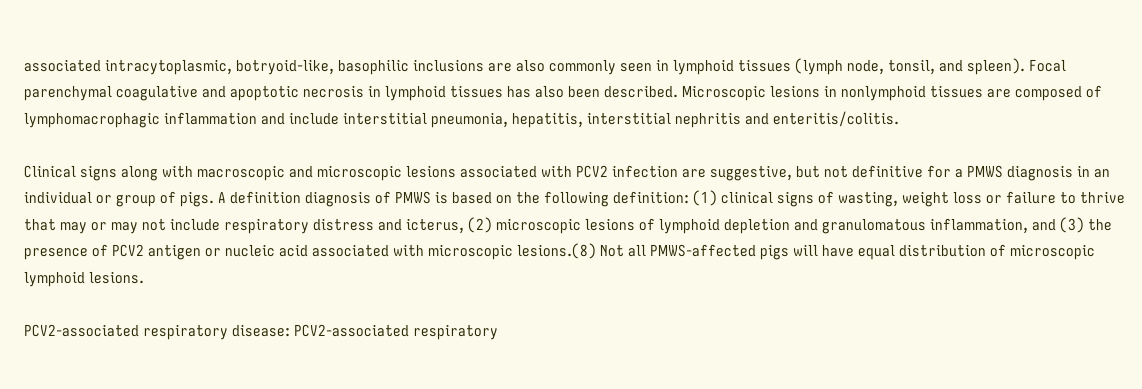associated intracytoplasmic, botryoid-like, basophilic inclusions are also commonly seen in lymphoid tissues (lymph node, tonsil, and spleen). Focal parenchymal coagulative and apoptotic necrosis in lymphoid tissues has also been described. Microscopic lesions in nonlymphoid tissues are composed of lymphomacrophagic inflammation and include interstitial pneumonia, hepatitis, interstitial nephritis and enteritis/colitis.

Clinical signs along with macroscopic and microscopic lesions associated with PCV2 infection are suggestive, but not definitive for a PMWS diagnosis in an individual or group of pigs. A definition diagnosis of PMWS is based on the following definition: (1) clinical signs of wasting, weight loss or failure to thrive that may or may not include respiratory distress and icterus, (2) microscopic lesions of lymphoid depletion and granulomatous inflammation, and (3) the presence of PCV2 antigen or nucleic acid associated with microscopic lesions.(8) Not all PMWS-affected pigs will have equal distribution of microscopic lymphoid lesions.

PCV2-associated respiratory disease: PCV2-associated respiratory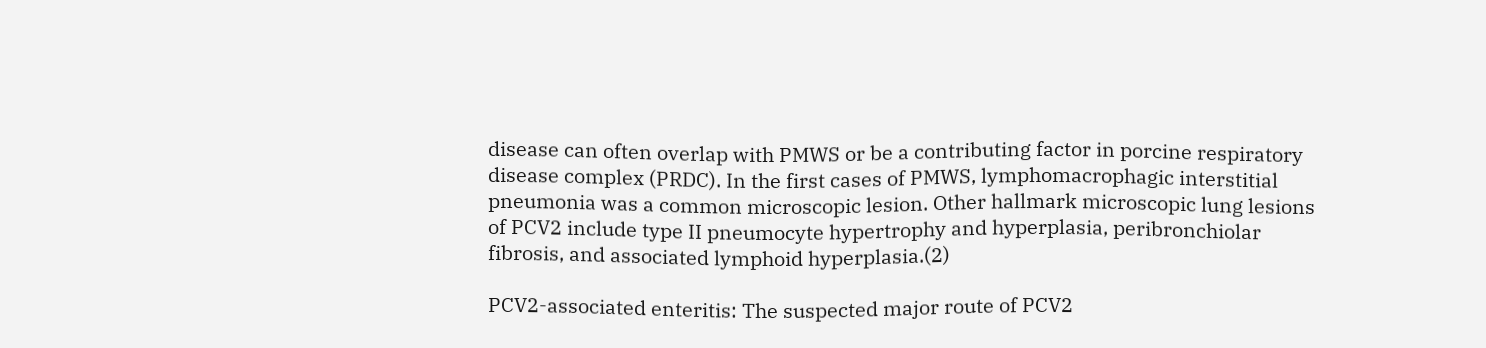disease can often overlap with PMWS or be a contributing factor in porcine respiratory disease complex (PRDC). In the first cases of PMWS, lymphomacrophagic interstitial pneumonia was a common microscopic lesion. Other hallmark microscopic lung lesions of PCV2 include type II pneumocyte hypertrophy and hyperplasia, peribronchiolar fibrosis, and associated lymphoid hyperplasia.(2)

PCV2-associated enteritis: The suspected major route of PCV2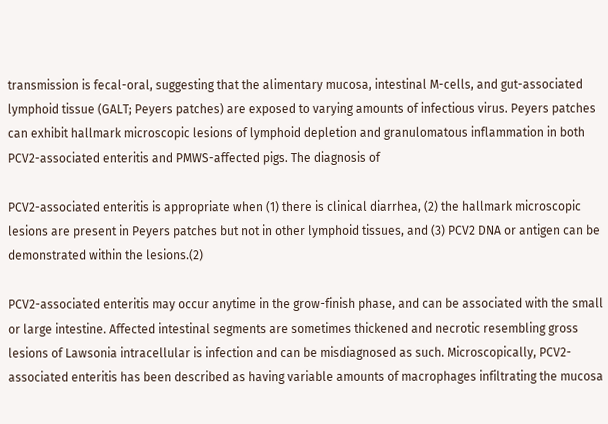transmission is fecal-oral, suggesting that the alimentary mucosa, intestinal M-cells, and gut-associated lymphoid tissue (GALT; Peyers patches) are exposed to varying amounts of infectious virus. Peyers patches can exhibit hallmark microscopic lesions of lymphoid depletion and granulomatous inflammation in both PCV2-associated enteritis and PMWS-affected pigs. The diagnosis of

PCV2-associated enteritis is appropriate when (1) there is clinical diarrhea, (2) the hallmark microscopic lesions are present in Peyers patches but not in other lymphoid tissues, and (3) PCV2 DNA or antigen can be demonstrated within the lesions.(2)

PCV2-associated enteritis may occur anytime in the grow-finish phase, and can be associated with the small or large intestine. Affected intestinal segments are sometimes thickened and necrotic resembling gross lesions of Lawsonia intracellular is infection and can be misdiagnosed as such. Microscopically, PCV2-associated enteritis has been described as having variable amounts of macrophages infiltrating the mucosa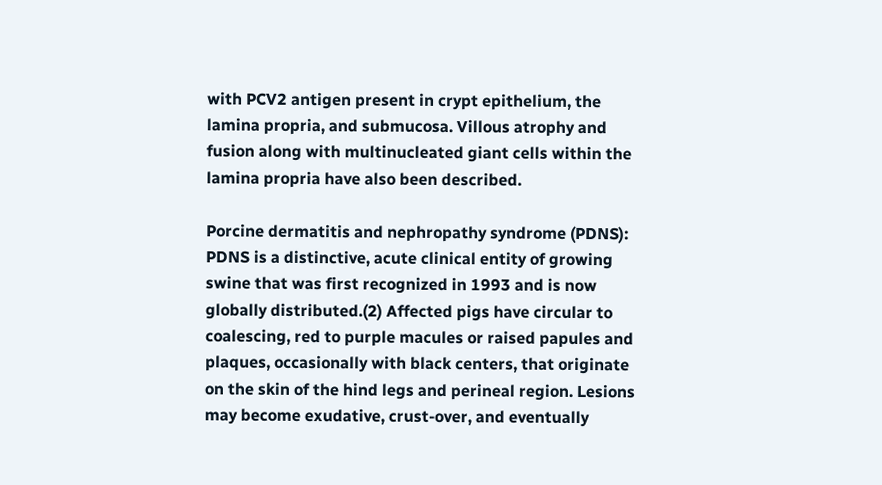with PCV2 antigen present in crypt epithelium, the lamina propria, and submucosa. Villous atrophy and fusion along with multinucleated giant cells within the lamina propria have also been described.

Porcine dermatitis and nephropathy syndrome (PDNS): PDNS is a distinctive, acute clinical entity of growing swine that was first recognized in 1993 and is now globally distributed.(2) Affected pigs have circular to coalescing, red to purple macules or raised papules and plaques, occasionally with black centers, that originate on the skin of the hind legs and perineal region. Lesions may become exudative, crust-over, and eventually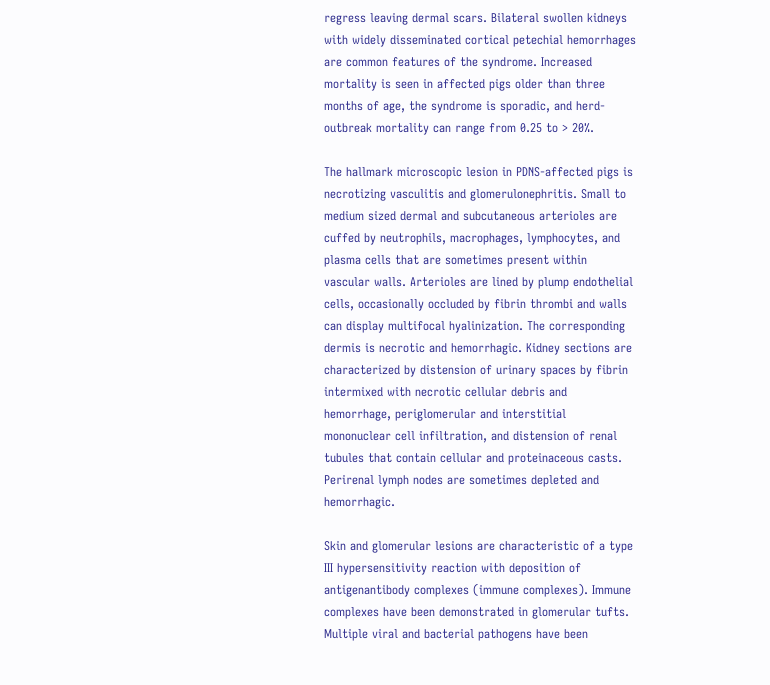regress leaving dermal scars. Bilateral swollen kidneys with widely disseminated cortical petechial hemorrhages are common features of the syndrome. Increased mortality is seen in affected pigs older than three months of age, the syndrome is sporadic, and herd-outbreak mortality can range from 0.25 to > 20%.

The hallmark microscopic lesion in PDNS-affected pigs is necrotizing vasculitis and glomerulonephritis. Small to medium sized dermal and subcutaneous arterioles are cuffed by neutrophils, macrophages, lymphocytes, and plasma cells that are sometimes present within vascular walls. Arterioles are lined by plump endothelial cells, occasionally occluded by fibrin thrombi and walls can display multifocal hyalinization. The corresponding dermis is necrotic and hemorrhagic. Kidney sections are characterized by distension of urinary spaces by fibrin intermixed with necrotic cellular debris and hemorrhage, periglomerular and interstitial mononuclear cell infiltration, and distension of renal tubules that contain cellular and proteinaceous casts. Perirenal lymph nodes are sometimes depleted and hemorrhagic.

Skin and glomerular lesions are characteristic of a type III hypersensitivity reaction with deposition of antigenantibody complexes (immune complexes). Immune complexes have been demonstrated in glomerular tufts. Multiple viral and bacterial pathogens have been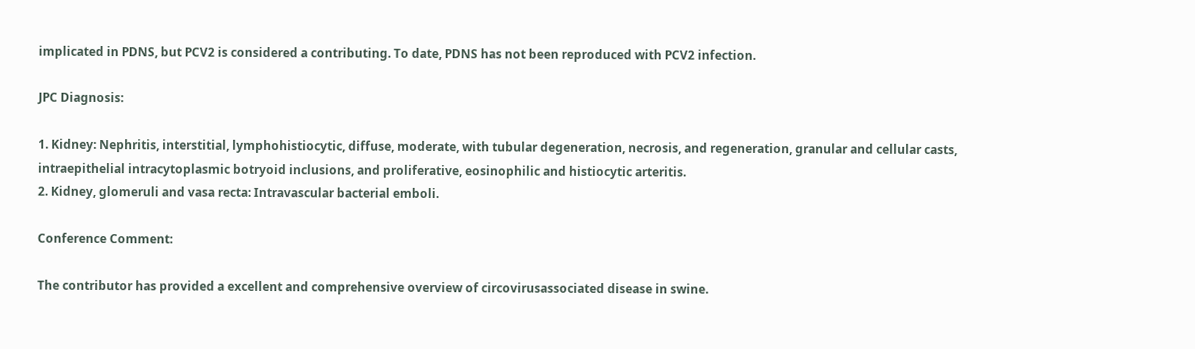implicated in PDNS, but PCV2 is considered a contributing. To date, PDNS has not been reproduced with PCV2 infection.

JPC Diagnosis:

1. Kidney: Nephritis, interstitial, lymphohistiocytic, diffuse, moderate, with tubular degeneration, necrosis, and regeneration, granular and cellular casts, intraepithelial intracytoplasmic botryoid inclusions, and proliferative, eosinophilic and histiocytic arteritis.
2. Kidney, glomeruli and vasa recta: Intravascular bacterial emboli.

Conference Comment:

The contributor has provided a excellent and comprehensive overview of circovirusassociated disease in swine.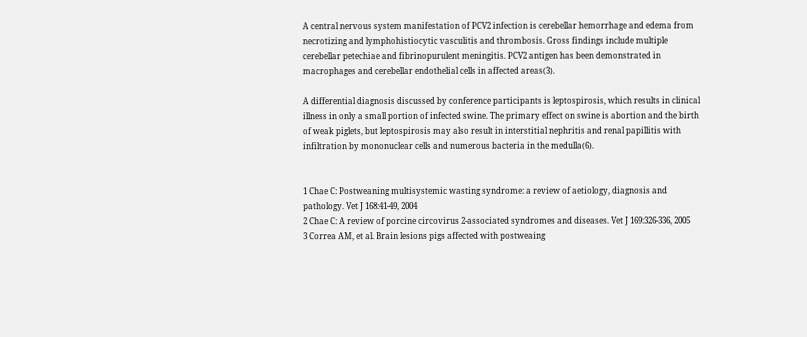A central nervous system manifestation of PCV2 infection is cerebellar hemorrhage and edema from necrotizing and lymphohistiocytic vasculitis and thrombosis. Gross findings include multiple cerebellar petechiae and fibrinopurulent meningitis. PCV2 antigen has been demonstrated in macrophages and cerebellar endothelial cells in affected areas(3).

A differential diagnosis discussed by conference participants is leptospirosis, which results in clinical illness in only a small portion of infected swine. The primary effect on swine is abortion and the birth of weak piglets, but leptospirosis may also result in interstitial nephritis and renal papillitis with infiltration by mononuclear cells and numerous bacteria in the medulla(6).


1 Chae C: Postweaning multisystemic wasting syndrome: a review of aetiology, diagnosis and pathology. Vet J 168:41-49, 2004
2 Chae C: A review of porcine circovirus 2-associated syndromes and diseases. Vet J 169:326-336, 2005
3 Correa AM, et al. Brain lesions pigs affected with postweaing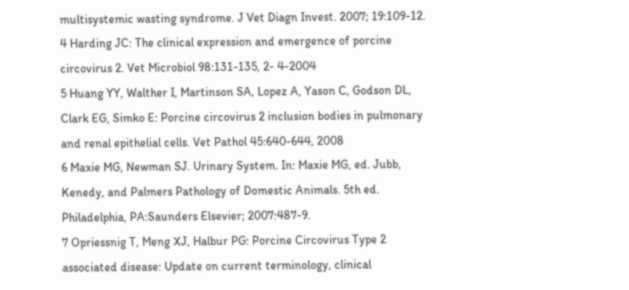multisystemic wasting syndrome. J Vet Diagn Invest. 2007; 19:109-12.
4 Harding JC: The clinical expression and emergence of porcine circovirus 2. Vet Microbiol 98:131-135, 2- 4-2004
5 Huang YY, Walther I, Martinson SA, Lopez A, Yason C, Godson DL, Clark EG, Simko E: Porcine circovirus 2 inclusion bodies in pulmonary and renal epithelial cells. Vet Pathol 45:640-644, 2008
6 Maxie MG, Newman SJ. Urinary System. In: Maxie MG, ed. Jubb, Kenedy, and Palmers Pathology of Domestic Animals. 5th ed. Philadelphia, PA:Saunders Elsevier; 2007:487-9.
7 Opriessnig T, Meng XJ, Halbur PG: Porcine Circovirus Type 2 associated disease: Update on current terminology, clinical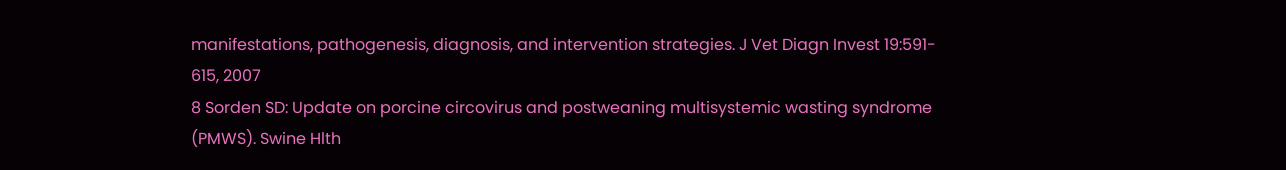manifestations, pathogenesis, diagnosis, and intervention strategies. J Vet Diagn Invest 19:591- 615, 2007
8 Sorden SD: Update on porcine circovirus and postweaning multisystemic wasting syndrome (PMWS). Swine Hlth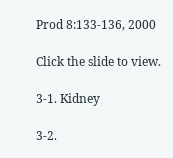Prod 8:133-136, 2000

Click the slide to view.

3-1. Kidney

3-2.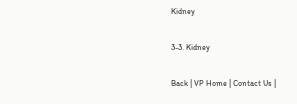Kidney

3-3. Kidney

Back | VP Home | Contact Us |